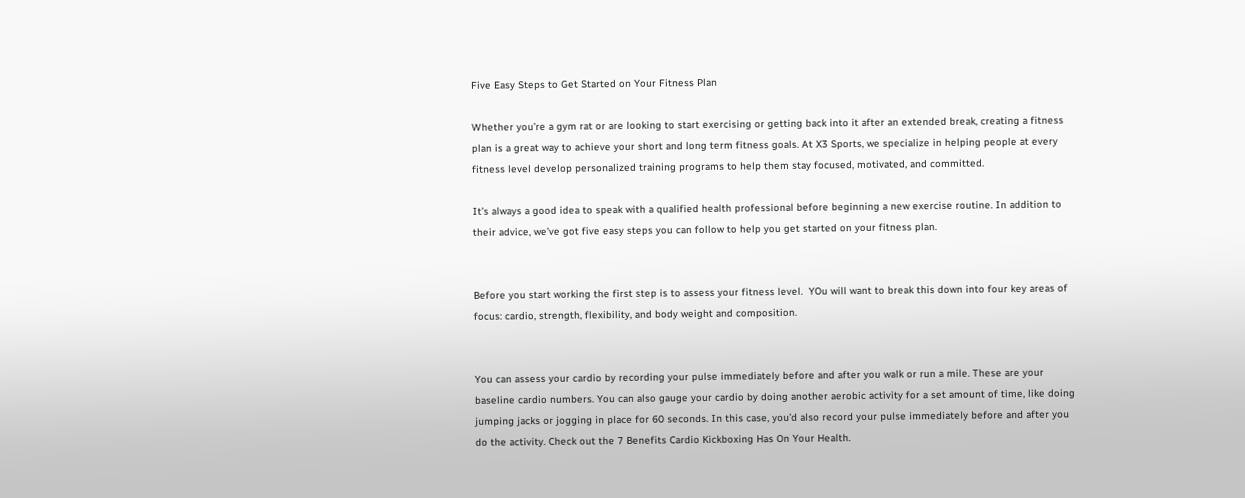Five Easy Steps to Get Started on Your Fitness Plan

Whether you’re a gym rat or are looking to start exercising or getting back into it after an extended break, creating a fitness plan is a great way to achieve your short and long term fitness goals. At X3 Sports, we specialize in helping people at every fitness level develop personalized training programs to help them stay focused, motivated, and committed.

It’s always a good idea to speak with a qualified health professional before beginning a new exercise routine. In addition to their advice, we’ve got five easy steps you can follow to help you get started on your fitness plan.


Before you start working the first step is to assess your fitness level.  YOu will want to break this down into four key areas of focus: cardio, strength, flexibility, and body weight and composition.


You can assess your cardio by recording your pulse immediately before and after you walk or run a mile. These are your baseline cardio numbers. You can also gauge your cardio by doing another aerobic activity for a set amount of time, like doing jumping jacks or jogging in place for 60 seconds. In this case, you’d also record your pulse immediately before and after you do the activity. Check out the 7 Benefits Cardio Kickboxing Has On Your Health.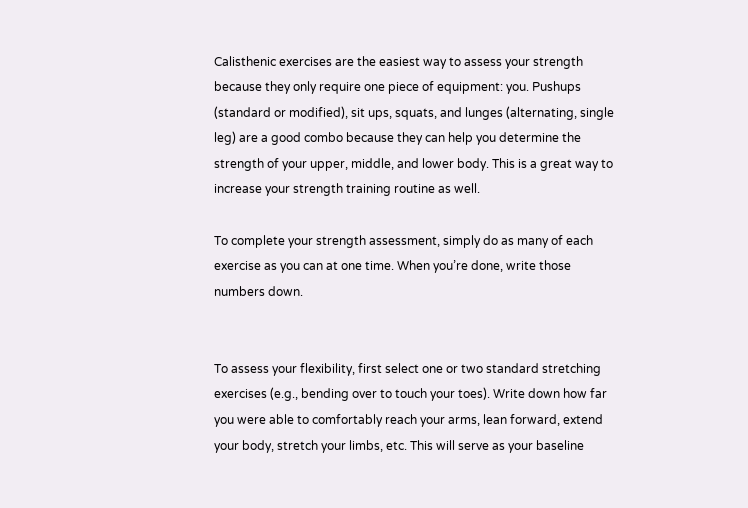Calisthenic exercises are the easiest way to assess your strength because they only require one piece of equipment: you. Pushups (standard or modified), sit ups, squats, and lunges (alternating, single leg) are a good combo because they can help you determine the strength of your upper, middle, and lower body. This is a great way to increase your strength training routine as well.

To complete your strength assessment, simply do as many of each exercise as you can at one time. When you’re done, write those numbers down.


To assess your flexibility, first select one or two standard stretching exercises (e.g., bending over to touch your toes). Write down how far you were able to comfortably reach your arms, lean forward, extend your body, stretch your limbs, etc. This will serve as your baseline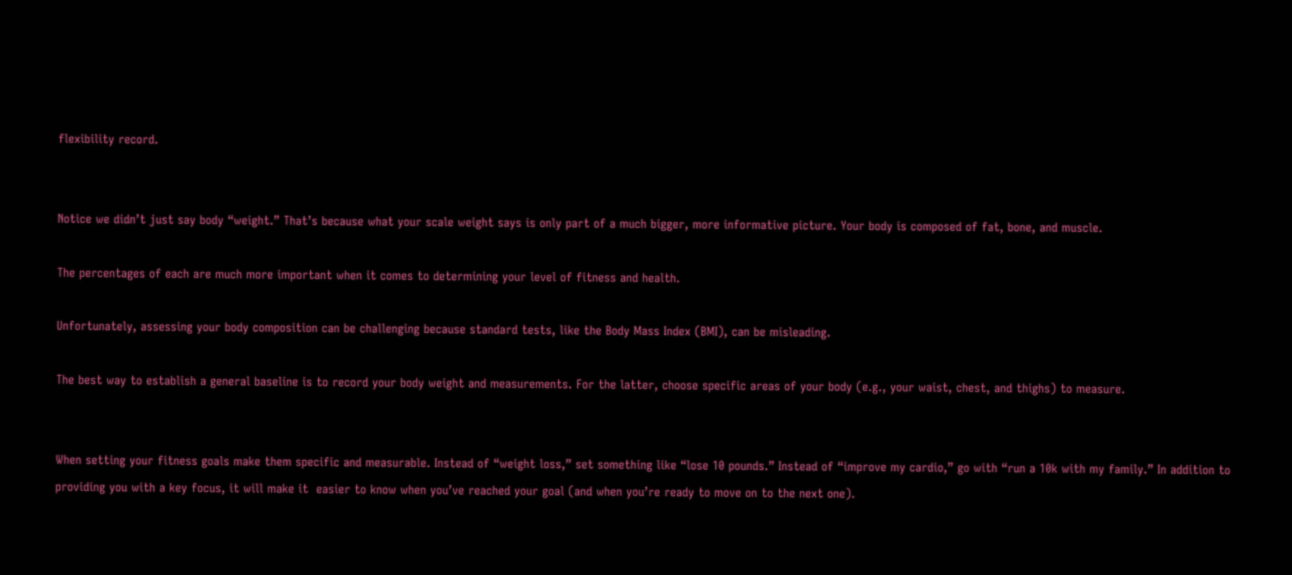flexibility record.


Notice we didn’t just say body “weight.” That’s because what your scale weight says is only part of a much bigger, more informative picture. Your body is composed of fat, bone, and muscle.

The percentages of each are much more important when it comes to determining your level of fitness and health.

Unfortunately, assessing your body composition can be challenging because standard tests, like the Body Mass Index (BMI), can be misleading.

The best way to establish a general baseline is to record your body weight and measurements. For the latter, choose specific areas of your body (e.g., your waist, chest, and thighs) to measure.


When setting your fitness goals make them specific and measurable. Instead of “weight loss,” set something like “lose 10 pounds.” Instead of “improve my cardio,” go with “run a 10k with my family.” In addition to providing you with a key focus, it will make it  easier to know when you’ve reached your goal (and when you’re ready to move on to the next one).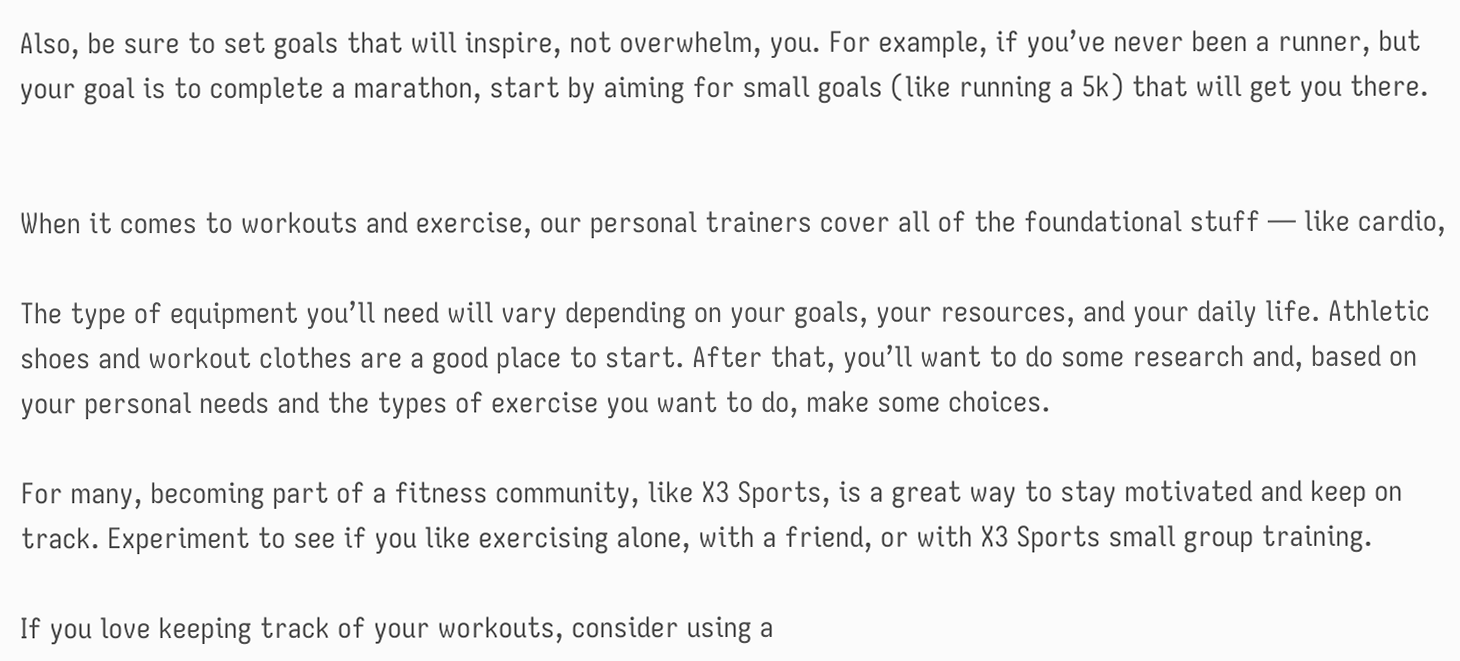Also, be sure to set goals that will inspire, not overwhelm, you. For example, if you’ve never been a runner, but your goal is to complete a marathon, start by aiming for small goals (like running a 5k) that will get you there.


When it comes to workouts and exercise, our personal trainers cover all of the foundational stuff — like cardio,

The type of equipment you’ll need will vary depending on your goals, your resources, and your daily life. Athletic shoes and workout clothes are a good place to start. After that, you’ll want to do some research and, based on your personal needs and the types of exercise you want to do, make some choices.

For many, becoming part of a fitness community, like X3 Sports, is a great way to stay motivated and keep on track. Experiment to see if you like exercising alone, with a friend, or with X3 Sports small group training.

If you love keeping track of your workouts, consider using a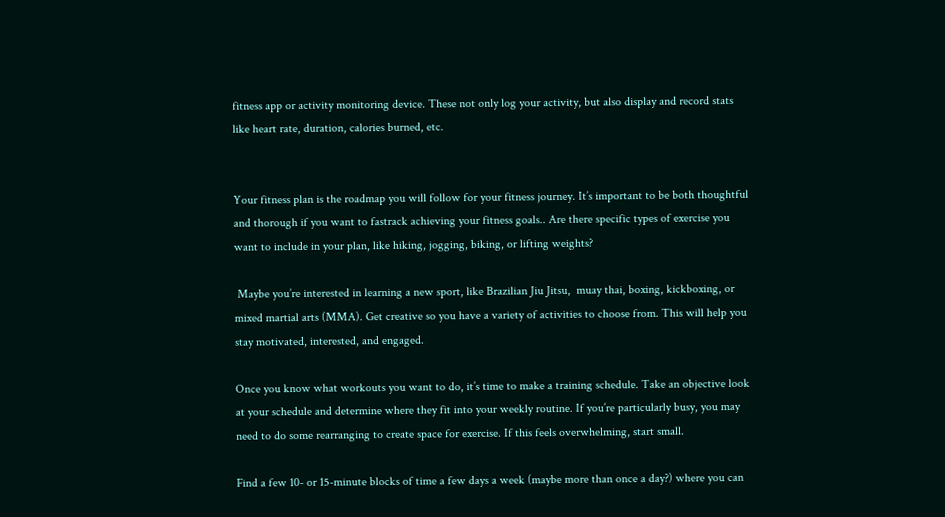fitness app or activity monitoring device. These not only log your activity, but also display and record stats like heart rate, duration, calories burned, etc.


Your fitness plan is the roadmap you will follow for your fitness journey. It’s important to be both thoughtful and thorough if you want to fastrack achieving your fitness goals.. Are there specific types of exercise you want to include in your plan, like hiking, jogging, biking, or lifting weights?

 Maybe you’re interested in learning a new sport, like Brazilian Jiu Jitsu,  muay thai, boxing, kickboxing, or mixed martial arts (MMA). Get creative so you have a variety of activities to choose from. This will help you stay motivated, interested, and engaged.

Once you know what workouts you want to do, it’s time to make a training schedule. Take an objective look at your schedule and determine where they fit into your weekly routine. If you’re particularly busy, you may need to do some rearranging to create space for exercise. If this feels overwhelming, start small.

Find a few 10- or 15-minute blocks of time a few days a week (maybe more than once a day?) where you can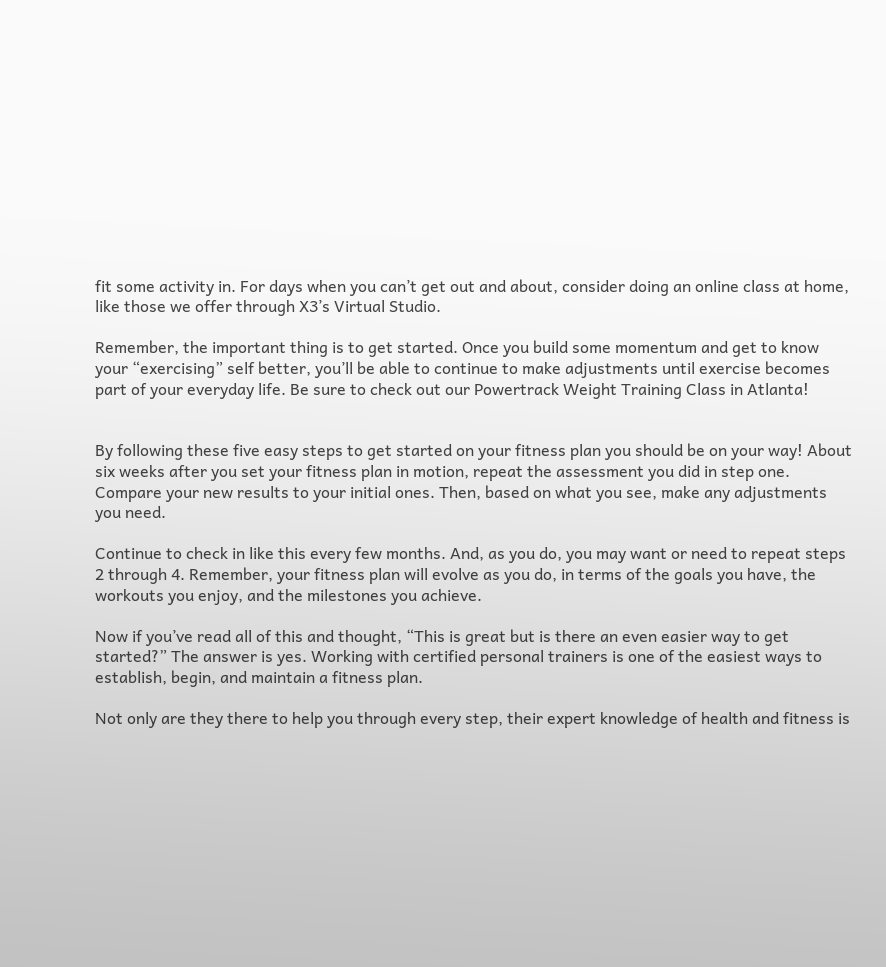fit some activity in. For days when you can’t get out and about, consider doing an online class at home, like those we offer through X3’s Virtual Studio.

Remember, the important thing is to get started. Once you build some momentum and get to know your “exercising” self better, you’ll be able to continue to make adjustments until exercise becomes part of your everyday life. Be sure to check out our Powertrack Weight Training Class in Atlanta!


By following these five easy steps to get started on your fitness plan you should be on your way! About six weeks after you set your fitness plan in motion, repeat the assessment you did in step one. Compare your new results to your initial ones. Then, based on what you see, make any adjustments you need.

Continue to check in like this every few months. And, as you do, you may want or need to repeat steps 2 through 4. Remember, your fitness plan will evolve as you do, in terms of the goals you have, the workouts you enjoy, and the milestones you achieve.

Now if you’ve read all of this and thought, “This is great but is there an even easier way to get started?” The answer is yes. Working with certified personal trainers is one of the easiest ways to establish, begin, and maintain a fitness plan.

Not only are they there to help you through every step, their expert knowledge of health and fitness is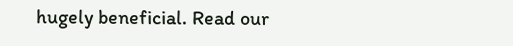hugely beneficial. Read our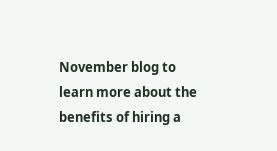November blog to learn more about the benefits of hiring a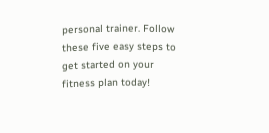personal trainer. Follow these five easy steps to get started on your fitness plan today!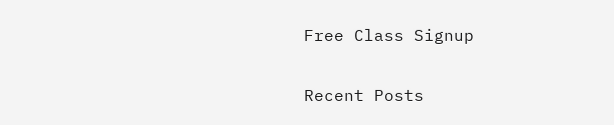Free Class Signup

Recent Posts